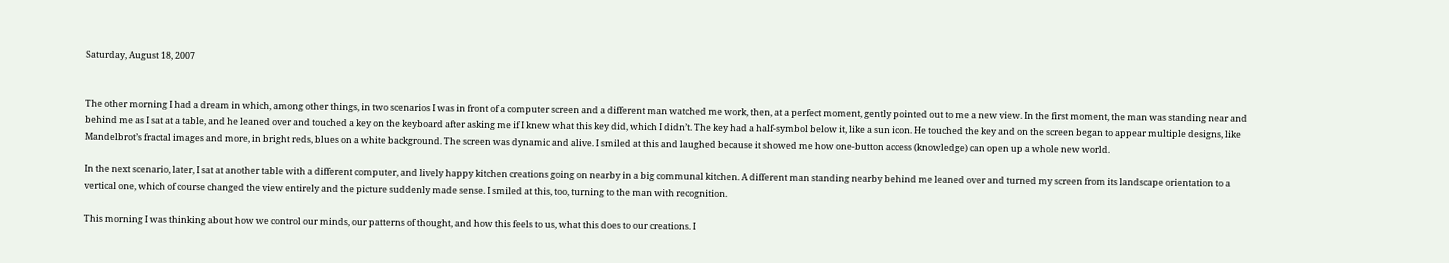Saturday, August 18, 2007


The other morning I had a dream in which, among other things, in two scenarios I was in front of a computer screen and a different man watched me work, then, at a perfect moment, gently pointed out to me a new view. In the first moment, the man was standing near and behind me as I sat at a table, and he leaned over and touched a key on the keyboard after asking me if I knew what this key did, which I didn’t. The key had a half-symbol below it, like a sun icon. He touched the key and on the screen began to appear multiple designs, like Mandelbrot’s fractal images and more, in bright reds, blues on a white background. The screen was dynamic and alive. I smiled at this and laughed because it showed me how one-button access (knowledge) can open up a whole new world.

In the next scenario, later, I sat at another table with a different computer, and lively happy kitchen creations going on nearby in a big communal kitchen. A different man standing nearby behind me leaned over and turned my screen from its landscape orientation to a vertical one, which of course changed the view entirely and the picture suddenly made sense. I smiled at this, too, turning to the man with recognition.

This morning I was thinking about how we control our minds, our patterns of thought, and how this feels to us, what this does to our creations. I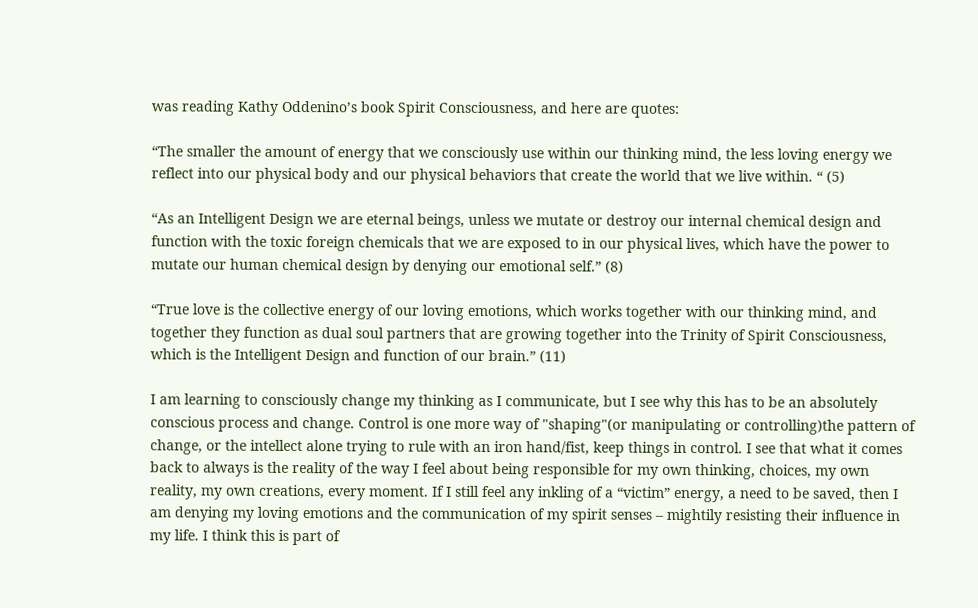was reading Kathy Oddenino’s book Spirit Consciousness, and here are quotes:

“The smaller the amount of energy that we consciously use within our thinking mind, the less loving energy we reflect into our physical body and our physical behaviors that create the world that we live within. “ (5)

“As an Intelligent Design we are eternal beings, unless we mutate or destroy our internal chemical design and function with the toxic foreign chemicals that we are exposed to in our physical lives, which have the power to mutate our human chemical design by denying our emotional self.” (8)

“True love is the collective energy of our loving emotions, which works together with our thinking mind, and together they function as dual soul partners that are growing together into the Trinity of Spirit Consciousness, which is the Intelligent Design and function of our brain.” (11)

I am learning to consciously change my thinking as I communicate, but I see why this has to be an absolutely conscious process and change. Control is one more way of "shaping"(or manipulating or controlling)the pattern of change, or the intellect alone trying to rule with an iron hand/fist, keep things in control. I see that what it comes back to always is the reality of the way I feel about being responsible for my own thinking, choices, my own reality, my own creations, every moment. If I still feel any inkling of a “victim” energy, a need to be saved, then I am denying my loving emotions and the communication of my spirit senses – mightily resisting their influence in my life. I think this is part of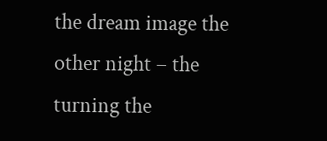the dream image the other night – the turning the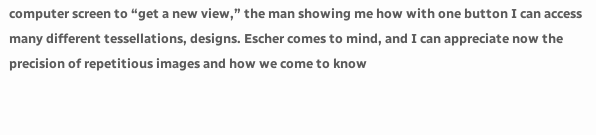computer screen to “get a new view,” the man showing me how with one button I can access many different tessellations, designs. Escher comes to mind, and I can appreciate now the precision of repetitious images and how we come to know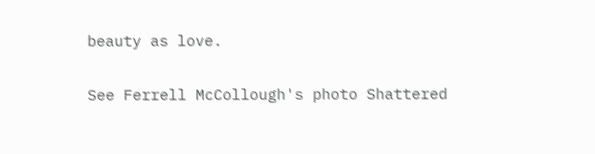beauty as love.

See Ferrell McCollough's photo Shattered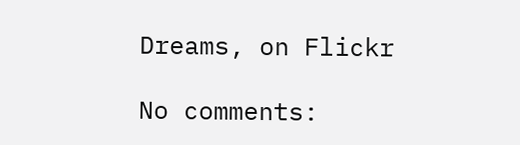Dreams, on Flickr

No comments: